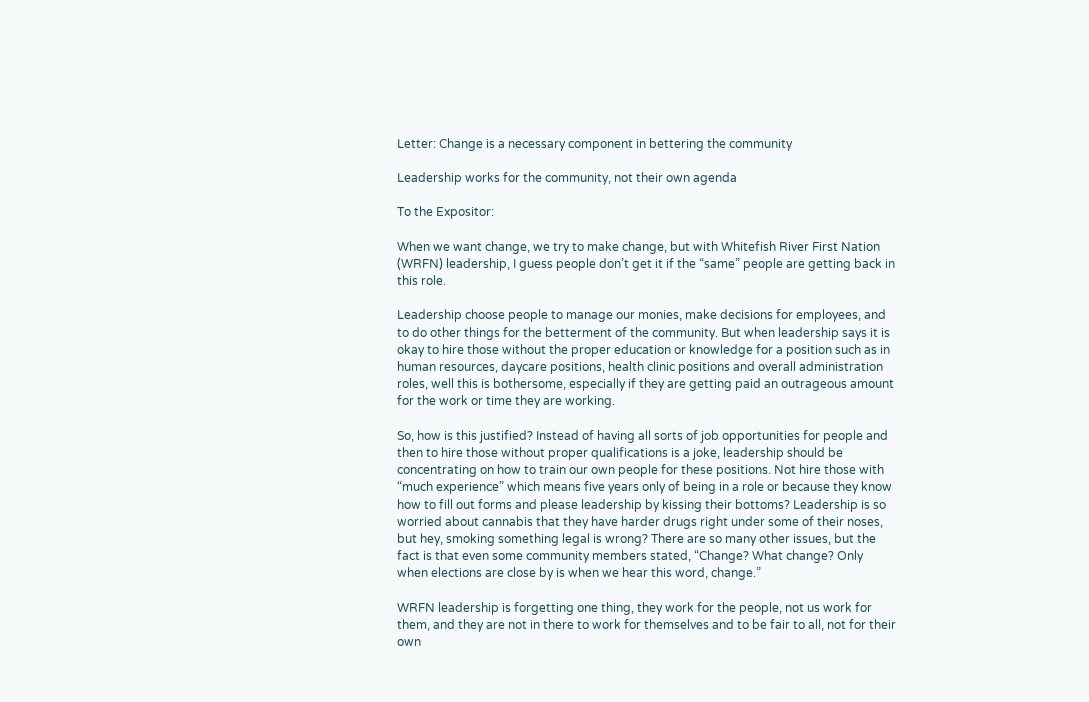Letter: Change is a necessary component in bettering the community

Leadership works for the community, not their own agenda

To the Expositor:

When we want change, we try to make change, but with Whitefish River First Nation (WRFN) leadership, I guess people don’t get it if the “same” people are getting back in this role.

Leadership choose people to manage our monies, make decisions for employees, and to do other things for the betterment of the community. But when leadership says it is okay to hire those without the proper education or knowledge for a position such as in human resources, daycare positions, health clinic positions and overall administration roles, well this is bothersome, especially if they are getting paid an outrageous amount for the work or time they are working.

So, how is this justified? Instead of having all sorts of job opportunities for people and then to hire those without proper qualifications is a joke, leadership should be concentrating on how to train our own people for these positions. Not hire those with “much experience” which means five years only of being in a role or because they know how to fill out forms and please leadership by kissing their bottoms? Leadership is so worried about cannabis that they have harder drugs right under some of their noses, but hey, smoking something legal is wrong? There are so many other issues, but the fact is that even some community members stated, “Change? What change? Only when elections are close by is when we hear this word, change.”

WRFN leadership is forgetting one thing, they work for the people, not us work for them, and they are not in there to work for themselves and to be fair to all, not for their own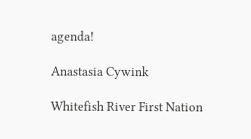agenda!

Anastasia Cywink

Whitefish River First Nation